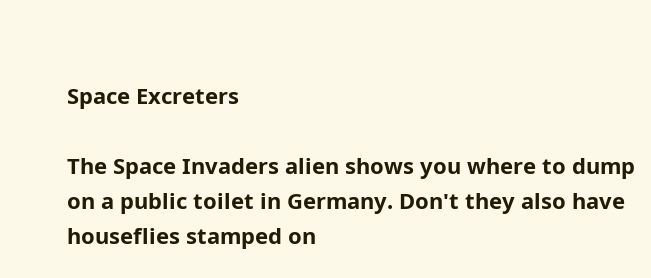Space Excreters

The Space Invaders alien shows you where to dump on a public toilet in Germany. Don't they also have houseflies stamped on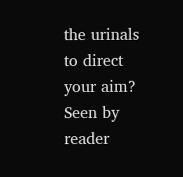the urinals to direct your aim? Seen by reader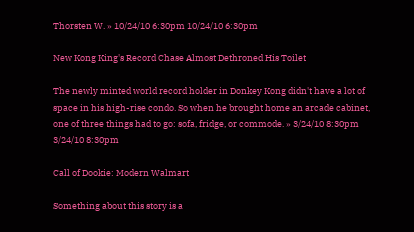Thorsten W. » 10/24/10 6:30pm 10/24/10 6:30pm

New Kong King's Record Chase Almost Dethroned His Toilet

The newly minted world record holder in Donkey Kong didn't have a lot of space in his high-rise condo. So when he brought home an arcade cabinet, one of three things had to go: sofa, fridge, or commode. » 3/24/10 8:30pm 3/24/10 8:30pm

Call of Dookie: Modern Walmart

Something about this story is a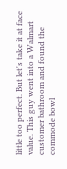little too perfect. But let's take it at face value. This guy went into a Walmart customer bathroom and found the commode bowl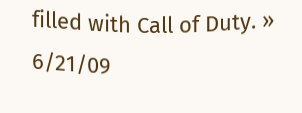filled with Call of Duty. » 6/21/09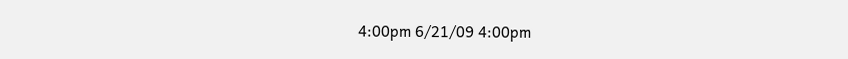4:00pm 6/21/09 4:00pm